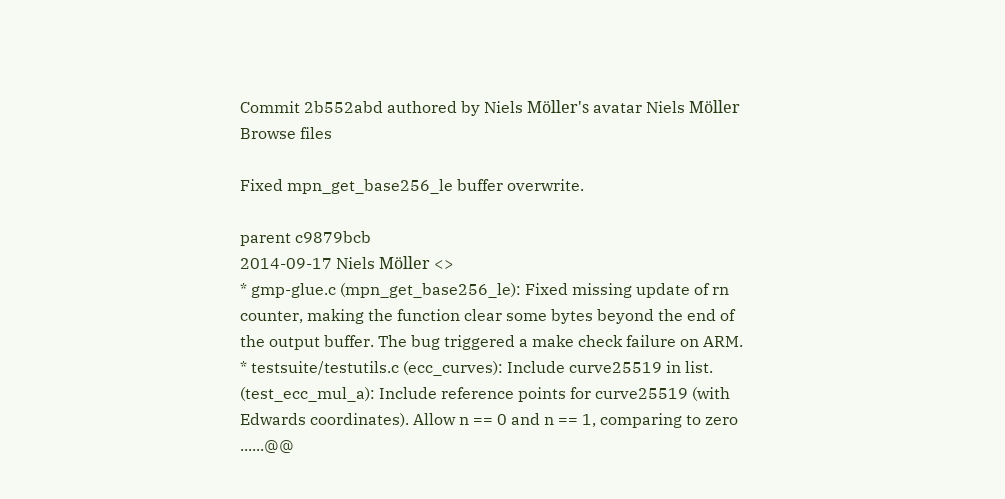Commit 2b552abd authored by Niels Möller's avatar Niels Möller
Browse files

Fixed mpn_get_base256_le buffer overwrite.

parent c9879bcb
2014-09-17 Niels Möller <>
* gmp-glue.c (mpn_get_base256_le): Fixed missing update of rn
counter, making the function clear some bytes beyond the end of
the output buffer. The bug triggered a make check failure on ARM.
* testsuite/testutils.c (ecc_curves): Include curve25519 in list.
(test_ecc_mul_a): Include reference points for curve25519 (with
Edwards coordinates). Allow n == 0 and n == 1, comparing to zero
......@@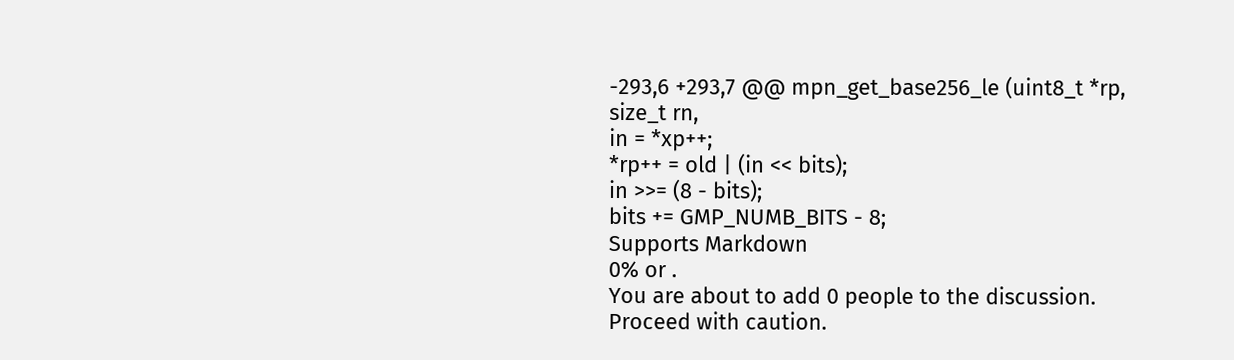-293,6 +293,7 @@ mpn_get_base256_le (uint8_t *rp, size_t rn,
in = *xp++;
*rp++ = old | (in << bits);
in >>= (8 - bits);
bits += GMP_NUMB_BITS - 8;
Supports Markdown
0% or .
You are about to add 0 people to the discussion. Proceed with caution.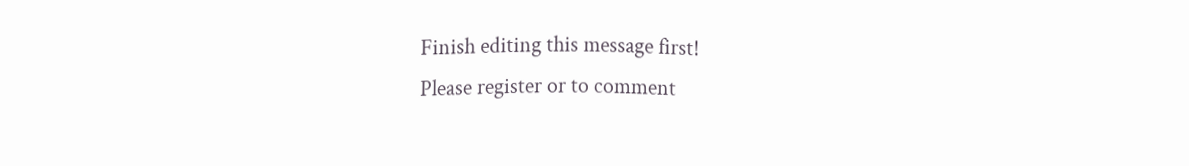Finish editing this message first!
Please register or to comment